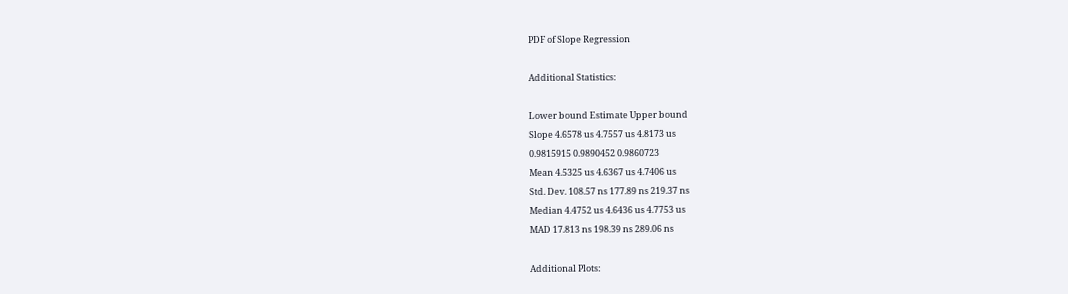PDF of Slope Regression

Additional Statistics:

Lower bound Estimate Upper bound
Slope 4.6578 us 4.7557 us 4.8173 us
0.9815915 0.9890452 0.9860723
Mean 4.5325 us 4.6367 us 4.7406 us
Std. Dev. 108.57 ns 177.89 ns 219.37 ns
Median 4.4752 us 4.6436 us 4.7753 us
MAD 17.813 ns 198.39 ns 289.06 ns

Additional Plots: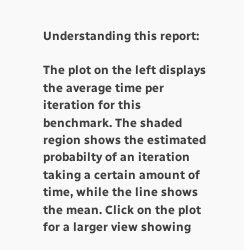Understanding this report:

The plot on the left displays the average time per iteration for this benchmark. The shaded region shows the estimated probabilty of an iteration taking a certain amount of time, while the line shows the mean. Click on the plot for a larger view showing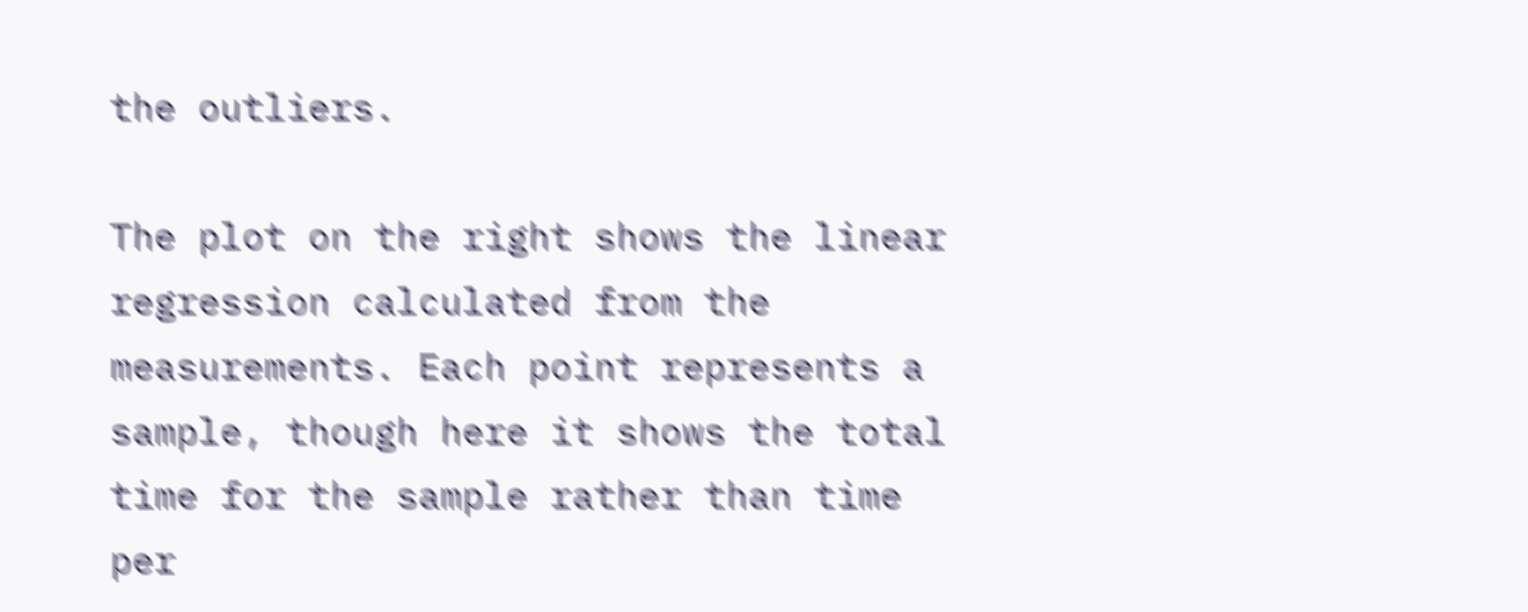the outliers.

The plot on the right shows the linear regression calculated from the measurements. Each point represents a sample, though here it shows the total time for the sample rather than time per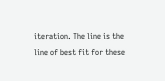iteration. The line is the line of best fit for these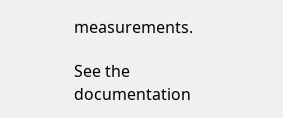measurements.

See the documentation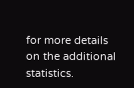for more details on the additional statistics.